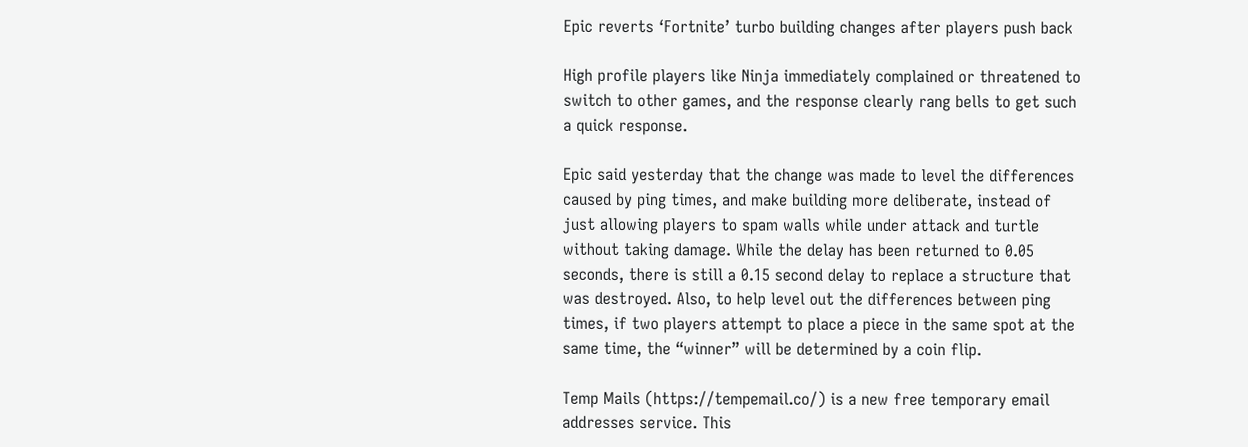Epic reverts ‘Fortnite’ turbo building changes after players push back

High profile players like Ninja immediately complained or threatened to switch to other games, and the response clearly rang bells to get such a quick response.

Epic said yesterday that the change was made to level the differences caused by ping times, and make building more deliberate, instead of just allowing players to spam walls while under attack and turtle without taking damage. While the delay has been returned to 0.05 seconds, there is still a 0.15 second delay to replace a structure that was destroyed. Also, to help level out the differences between ping times, if two players attempt to place a piece in the same spot at the same time, the “winner” will be determined by a coin flip.

Temp Mails (https://tempemail.co/) is a new free temporary email addresses service. This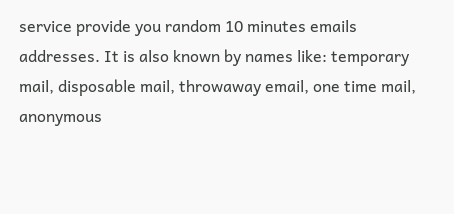service provide you random 10 minutes emails addresses. It is also known by names like: temporary mail, disposable mail, throwaway email, one time mail, anonymous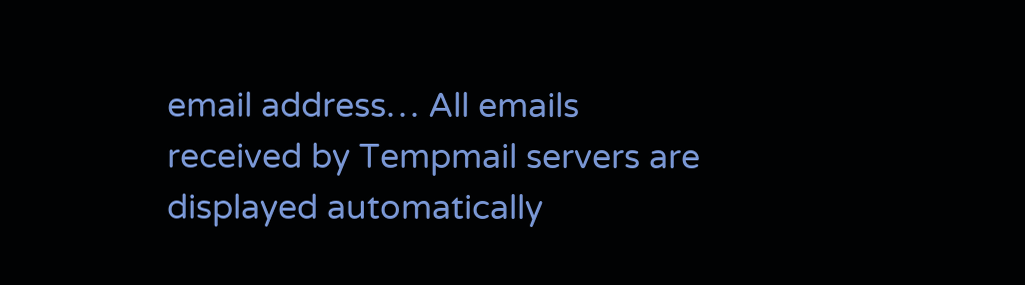email address… All emails received by Tempmail servers are displayed automatically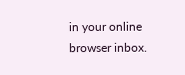in your online browser inbox.